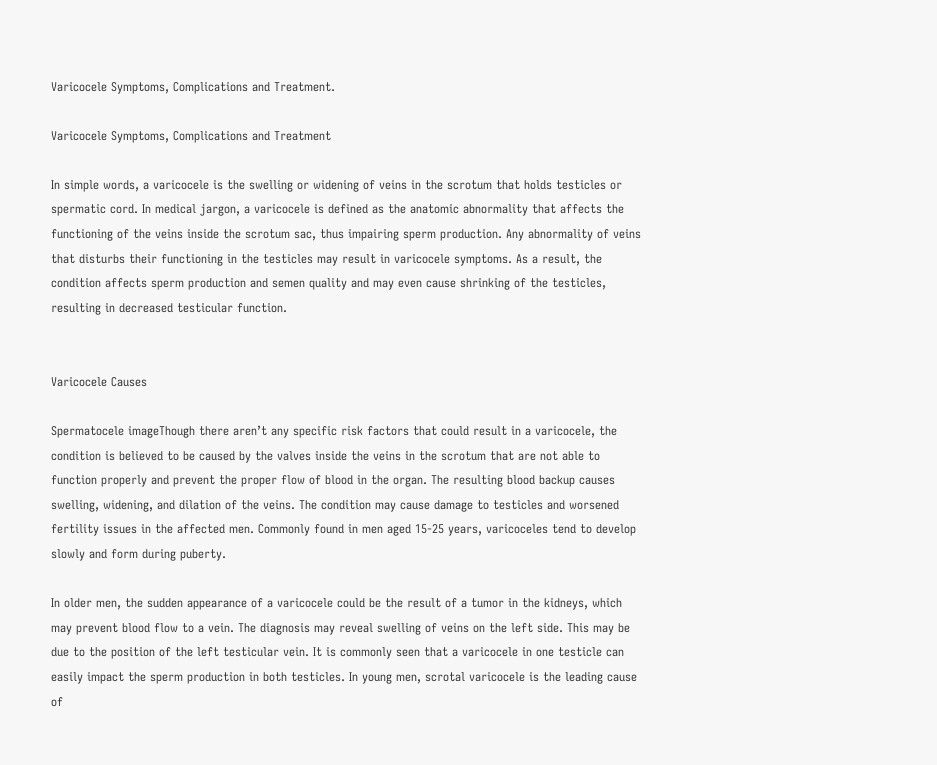Varicocele Symptoms, Complications and Treatment.

Varicocele Symptoms, Complications and Treatment

In simple words, a varicocele is the swelling or widening of veins in the scrotum that holds testicles or spermatic cord. In medical jargon, a varicocele is defined as the anatomic abnormality that affects the functioning of the veins inside the scrotum sac, thus impairing sperm production. Any abnormality of veins that disturbs their functioning in the testicles may result in varicocele symptoms. As a result, the condition affects sperm production and semen quality and may even cause shrinking of the testicles, resulting in decreased testicular function.


Varicocele Causes

Spermatocele imageThough there aren’t any specific risk factors that could result in a varicocele, the condition is believed to be caused by the valves inside the veins in the scrotum that are not able to function properly and prevent the proper flow of blood in the organ. The resulting blood backup causes swelling, widening, and dilation of the veins. The condition may cause damage to testicles and worsened fertility issues in the affected men. Commonly found in men aged 15-25 years, varicoceles tend to develop slowly and form during puberty.

In older men, the sudden appearance of a varicocele could be the result of a tumor in the kidneys, which may prevent blood flow to a vein. The diagnosis may reveal swelling of veins on the left side. This may be due to the position of the left testicular vein. It is commonly seen that a varicocele in one testicle can easily impact the sperm production in both testicles. In young men, scrotal varicocele is the leading cause of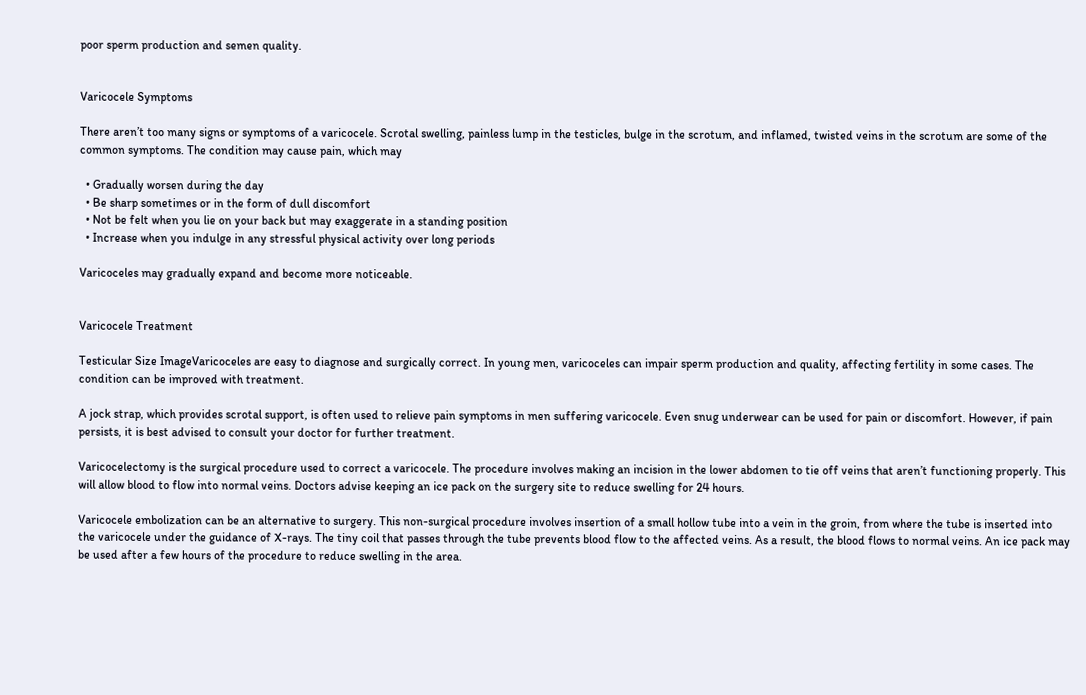poor sperm production and semen quality.


Varicocele Symptoms

There aren’t too many signs or symptoms of a varicocele. Scrotal swelling, painless lump in the testicles, bulge in the scrotum, and inflamed, twisted veins in the scrotum are some of the common symptoms. The condition may cause pain, which may

  • Gradually worsen during the day
  • Be sharp sometimes or in the form of dull discomfort
  • Not be felt when you lie on your back but may exaggerate in a standing position
  • Increase when you indulge in any stressful physical activity over long periods

Varicoceles may gradually expand and become more noticeable.


Varicocele Treatment

Testicular Size ImageVaricoceles are easy to diagnose and surgically correct. In young men, varicoceles can impair sperm production and quality, affecting fertility in some cases. The condition can be improved with treatment.

A jock strap, which provides scrotal support, is often used to relieve pain symptoms in men suffering varicocele. Even snug underwear can be used for pain or discomfort. However, if pain persists, it is best advised to consult your doctor for further treatment.

Varicocelectomy is the surgical procedure used to correct a varicocele. The procedure involves making an incision in the lower abdomen to tie off veins that aren’t functioning properly. This will allow blood to flow into normal veins. Doctors advise keeping an ice pack on the surgery site to reduce swelling for 24 hours.

Varicocele embolization can be an alternative to surgery. This non-surgical procedure involves insertion of a small hollow tube into a vein in the groin, from where the tube is inserted into the varicocele under the guidance of X-rays. The tiny coil that passes through the tube prevents blood flow to the affected veins. As a result, the blood flows to normal veins. An ice pack may be used after a few hours of the procedure to reduce swelling in the area.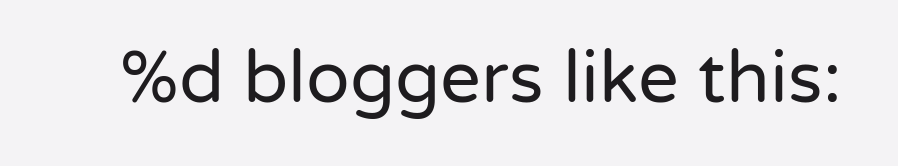%d bloggers like this: